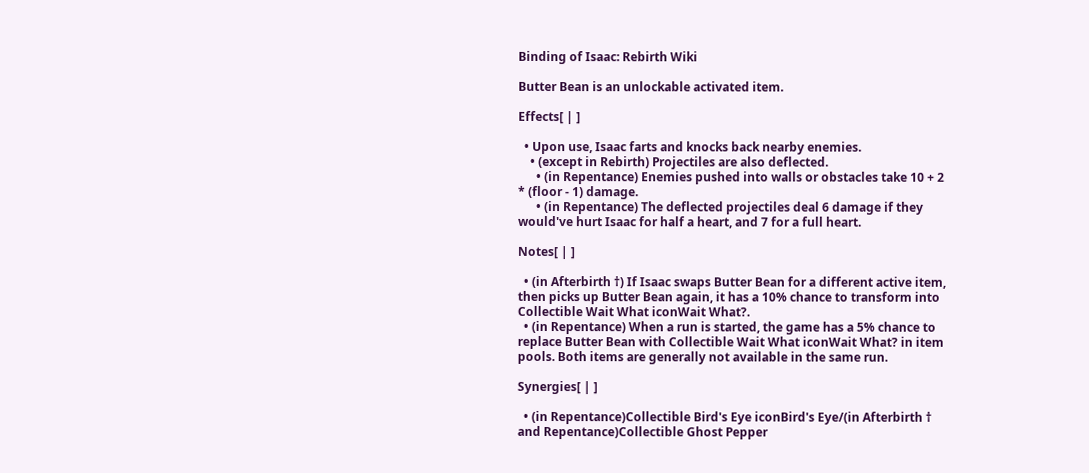Binding of Isaac: Rebirth Wiki

Butter Bean is an unlockable activated item.

Effects[ | ]

  • Upon use, Isaac farts and knocks back nearby enemies.
    • (except in Rebirth) Projectiles are also deflected.
      • (in Repentance) Enemies pushed into walls or obstacles take 10 + 2 * (floor - 1) damage.
      • (in Repentance) The deflected projectiles deal 6 damage if they would've hurt Isaac for half a heart, and 7 for a full heart.

Notes[ | ]

  • (in Afterbirth †) If Isaac swaps Butter Bean for a different active item, then picks up Butter Bean again, it has a 10% chance to transform into Collectible Wait What iconWait What?.
  • (in Repentance) When a run is started, the game has a 5% chance to replace Butter Bean with Collectible Wait What iconWait What? in item pools. Both items are generally not available in the same run.

Synergies[ | ]

  • (in Repentance)Collectible Bird's Eye iconBird's Eye/(in Afterbirth † and Repentance)Collectible Ghost Pepper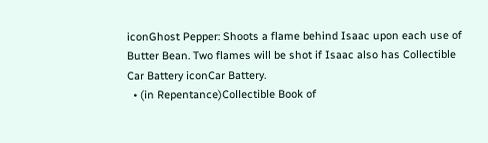iconGhost Pepper: Shoots a flame behind Isaac upon each use of Butter Bean. Two flames will be shot if Isaac also has Collectible Car Battery iconCar Battery.
  • (in Repentance)Collectible Book of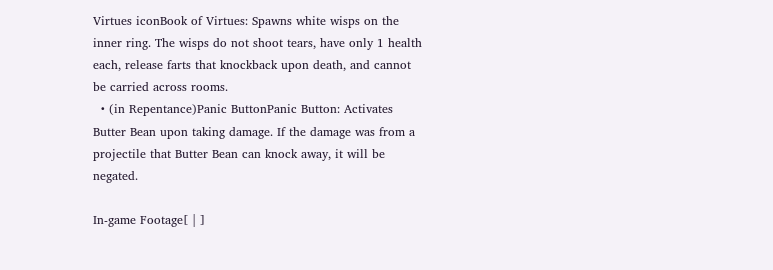Virtues iconBook of Virtues: Spawns white wisps on the inner ring. The wisps do not shoot tears, have only 1 health each, release farts that knockback upon death, and cannot be carried across rooms.
  • (in Repentance)Panic ButtonPanic Button: Activates Butter Bean upon taking damage. If the damage was from a projectile that Butter Bean can knock away, it will be negated.

In-game Footage[ | ]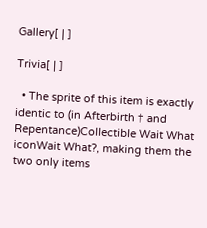Gallery[ | ]

Trivia[ | ]

  • The sprite of this item is exactly identic to (in Afterbirth † and Repentance)Collectible Wait What iconWait What?, making them the two only items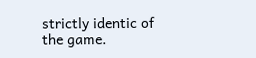strictly identic of the game.